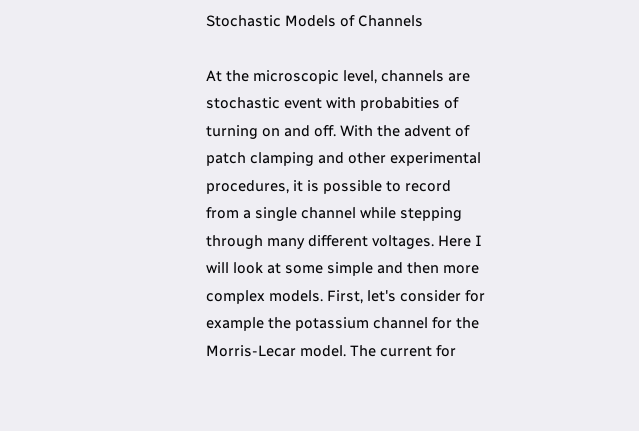Stochastic Models of Channels

At the microscopic level, channels are stochastic event with probabities of turning on and off. With the advent of patch clamping and other experimental procedures, it is possible to record from a single channel while stepping through many different voltages. Here I will look at some simple and then more complex models. First, let's consider for example the potassium channel for the Morris-Lecar model. The current for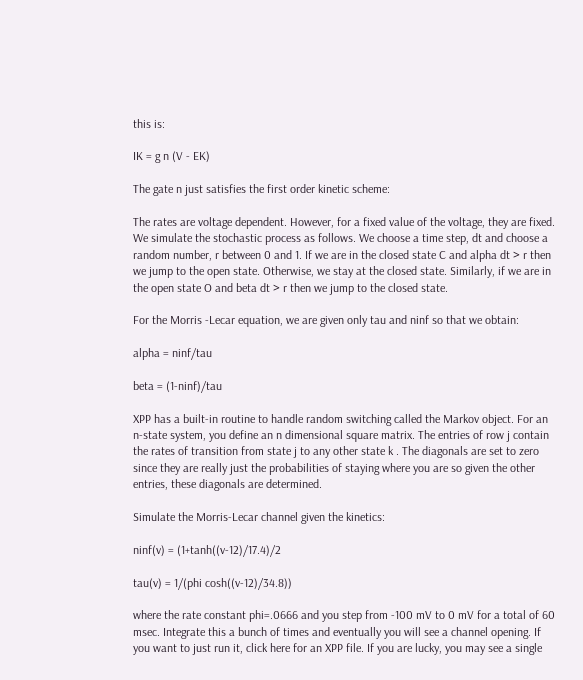this is:

IK = g n (V - EK)

The gate n just satisfies the first order kinetic scheme:

The rates are voltage dependent. However, for a fixed value of the voltage, they are fixed. We simulate the stochastic process as follows. We choose a time step, dt and choose a random number, r between 0 and 1. If we are in the closed state C and alpha dt > r then we jump to the open state. Otherwise, we stay at the closed state. Similarly, if we are in the open state O and beta dt > r then we jump to the closed state.

For the Morris -Lecar equation, we are given only tau and ninf so that we obtain:

alpha = ninf/tau

beta = (1-ninf)/tau

XPP has a built-in routine to handle random switching called the Markov object. For an n-state system, you define an n dimensional square matrix. The entries of row j contain the rates of transition from state j to any other state k . The diagonals are set to zero since they are really just the probabilities of staying where you are so given the other entries, these diagonals are determined.

Simulate the Morris-Lecar channel given the kinetics:

ninf(v) = (1+tanh((v-12)/17.4)/2

tau(v) = 1/(phi cosh((v-12)/34.8))

where the rate constant phi=.0666 and you step from -100 mV to 0 mV for a total of 60 msec. Integrate this a bunch of times and eventually you will see a channel opening. If you want to just run it, click here for an XPP file. If you are lucky, you may see a single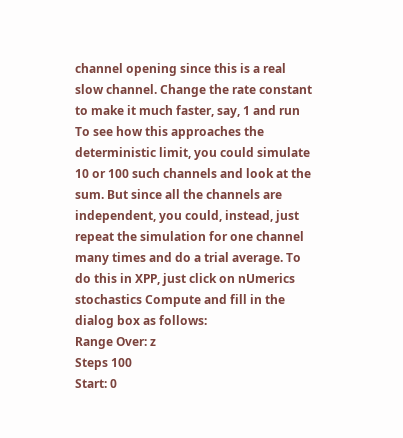channel opening since this is a real slow channel. Change the rate constant to make it much faster, say, 1 and run To see how this approaches the deterministic limit, you could simulate 10 or 100 such channels and look at the sum. But since all the channels are independent, you could, instead, just repeat the simulation for one channel many times and do a trial average. To do this in XPP, just click on nUmerics stochastics Compute and fill in the dialog box as follows:
Range Over: z
Steps 100
Start: 0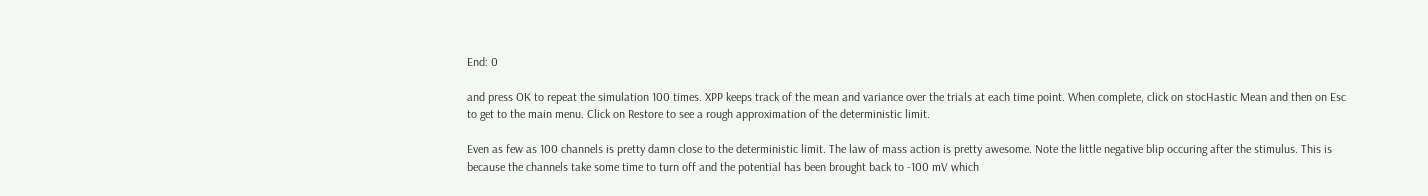End: 0

and press OK to repeat the simulation 100 times. XPP keeps track of the mean and variance over the trials at each time point. When complete, click on stocHastic Mean and then on Esc to get to the main menu. Click on Restore to see a rough approximation of the deterministic limit.

Even as few as 100 channels is pretty damn close to the deterministic limit. The law of mass action is pretty awesome. Note the little negative blip occuring after the stimulus. This is because the channels take some time to turn off and the potential has been brought back to -100 mV which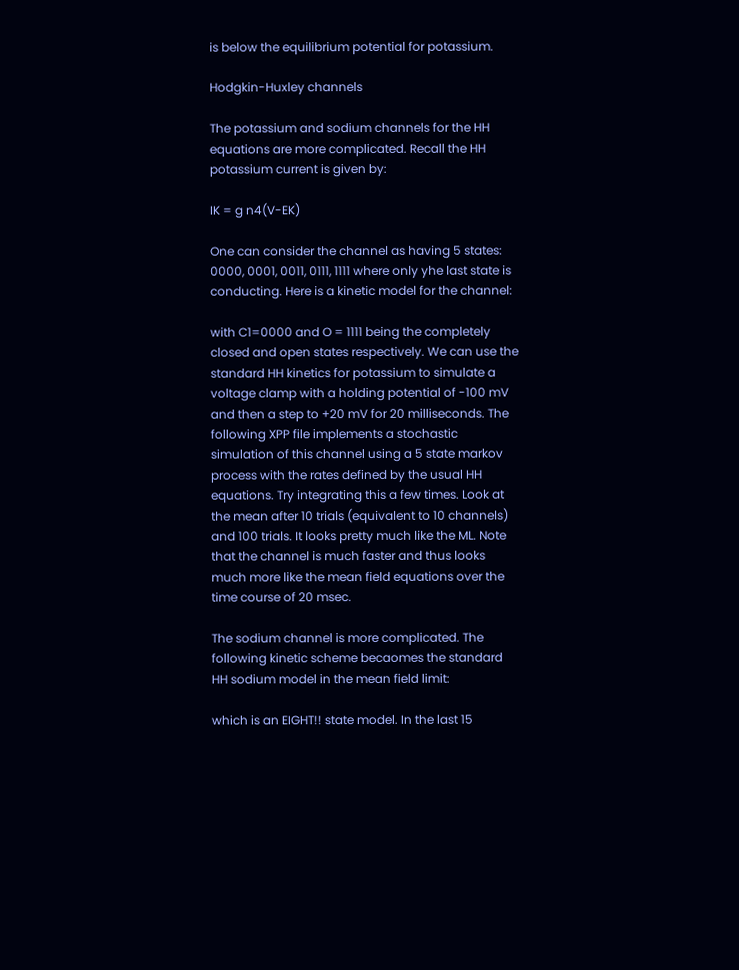is below the equilibrium potential for potassium.

Hodgkin-Huxley channels

The potassium and sodium channels for the HH equations are more complicated. Recall the HH potassium current is given by:

IK = g n4(V-EK)

One can consider the channel as having 5 states: 0000, 0001, 0011, 0111, 1111 where only yhe last state is conducting. Here is a kinetic model for the channel:

with C1=0000 and O = 1111 being the completely closed and open states respectively. We can use the standard HH kinetics for potassium to simulate a voltage clamp with a holding potential of -100 mV and then a step to +20 mV for 20 milliseconds. The following XPP file implements a stochastic simulation of this channel using a 5 state markov process with the rates defined by the usual HH equations. Try integrating this a few times. Look at the mean after 10 trials (equivalent to 10 channels) and 100 trials. It looks pretty much like the ML. Note that the channel is much faster and thus looks much more like the mean field equations over the time course of 20 msec.

The sodium channel is more complicated. The following kinetic scheme becaomes the standard HH sodium model in the mean field limit:

which is an EIGHT!! state model. In the last 15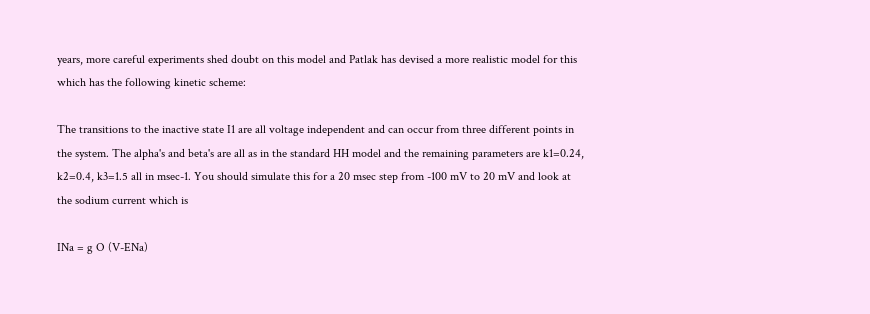years, more careful experiments shed doubt on this model and Patlak has devised a more realistic model for this which has the following kinetic scheme:

The transitions to the inactive state I1 are all voltage independent and can occur from three different points in the system. The alpha's and beta's are all as in the standard HH model and the remaining parameters are k1=0.24, k2=0.4, k3=1.5 all in msec-1. You should simulate this for a 20 msec step from -100 mV to 20 mV and look at the sodium current which is

INa = g O (V-ENa)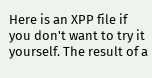Here is an XPP file if you don't want to try it yourself. The result of a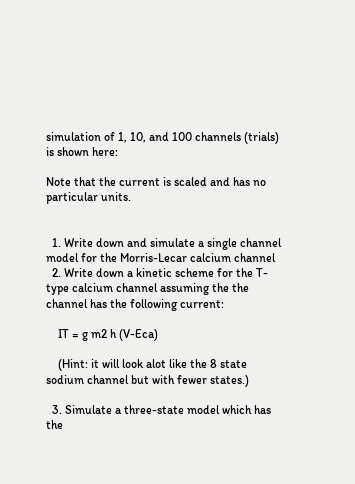simulation of 1, 10, and 100 channels (trials) is shown here:

Note that the current is scaled and has no particular units.


  1. Write down and simulate a single channel model for the Morris-Lecar calcium channel
  2. Write down a kinetic scheme for the T-type calcium channel assuming the the channel has the following current:

    IT = g m2 h (V-Eca)

    (Hint: it will look alot like the 8 state sodium channel but with fewer states.)

  3. Simulate a three-state model which has the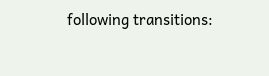following transitions: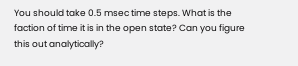You should take 0.5 msec time steps. What is the faction of time it is in the open state? Can you figure this out analytically?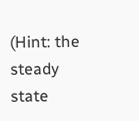(Hint: the steady state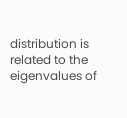distribution is related to the eigenvalues of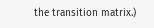the transition matrix.)